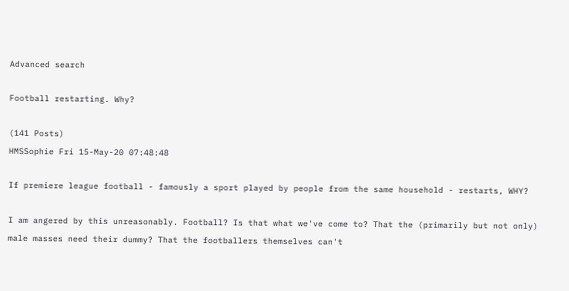Advanced search

Football restarting. Why?

(141 Posts)
HMSSophie Fri 15-May-20 07:48:48

If premiere league football - famously a sport played by people from the same household - restarts, WHY?

I am angered by this unreasonably. Football? Is that what we've come to? That the (primarily but not only) male masses need their dummy? That the footballers themselves can't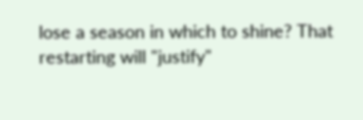lose a season in which to shine? That restarting will "justify"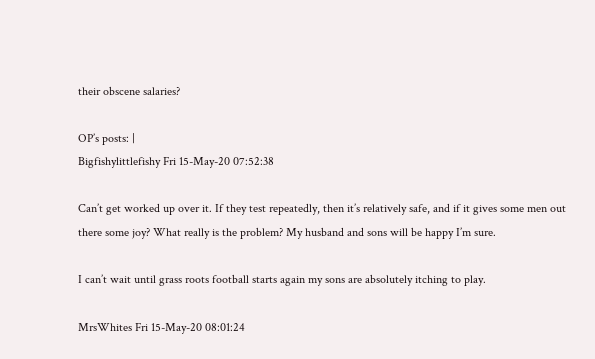their obscene salaries?

OP’s posts: |
Bigfishylittlefishy Fri 15-May-20 07:52:38

Can’t get worked up over it. If they test repeatedly, then it’s relatively safe, and if it gives some men out there some joy? What really is the problem? My husband and sons will be happy I’m sure.

I can’t wait until grass roots football starts again my sons are absolutely itching to play.

MrsWhites Fri 15-May-20 08:01:24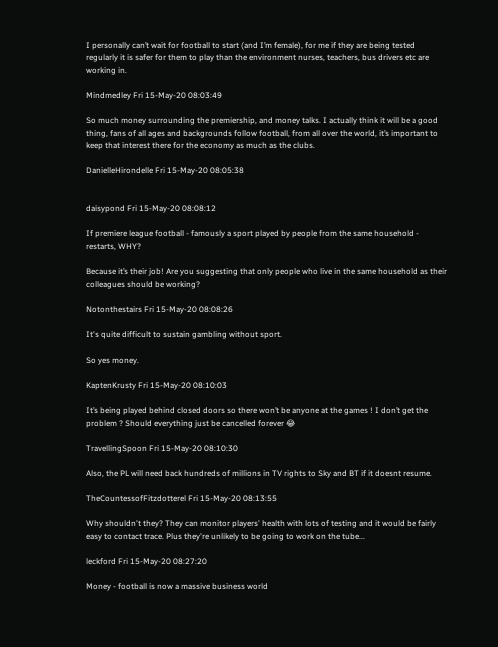I personally can’t wait for football to start (and I’m female), for me if they are being tested regularly it is safer for them to play than the environment nurses, teachers, bus drivers etc are working in.

Mindmedley Fri 15-May-20 08:03:49

So much money surrounding the premiership, and money talks. I actually think it will be a good thing, fans of all ages and backgrounds follow football, from all over the world, it’s important to keep that interest there for the economy as much as the clubs.

DanielleHirondelle Fri 15-May-20 08:05:38


daisypond Fri 15-May-20 08:08:12

If premiere league football - famously a sport played by people from the same household - restarts, WHY?

Because it’s their job! Are you suggesting that only people who live in the same household as their colleagues should be working?

Notonthestairs Fri 15-May-20 08:08:26

It's quite difficult to sustain gambling without sport.

So yes money.

KaptenKrusty Fri 15-May-20 08:10:03

It’s being played behind closed doors so there won’t be anyone at the games ! I don’t get the problem ? Should everything just be cancelled forever 😂

TravellingSpoon Fri 15-May-20 08:10:30

Also, the PL will need back hundreds of millions in TV rights to Sky and BT if it doesnt resume.

TheCountessofFitzdotterel Fri 15-May-20 08:13:55

Why shouldn't they? They can monitor players' health with lots of testing and it would be fairly easy to contact trace. Plus they're unlikely to be going to work on the tube...

leckford Fri 15-May-20 08:27:20

Money - football is now a massive business world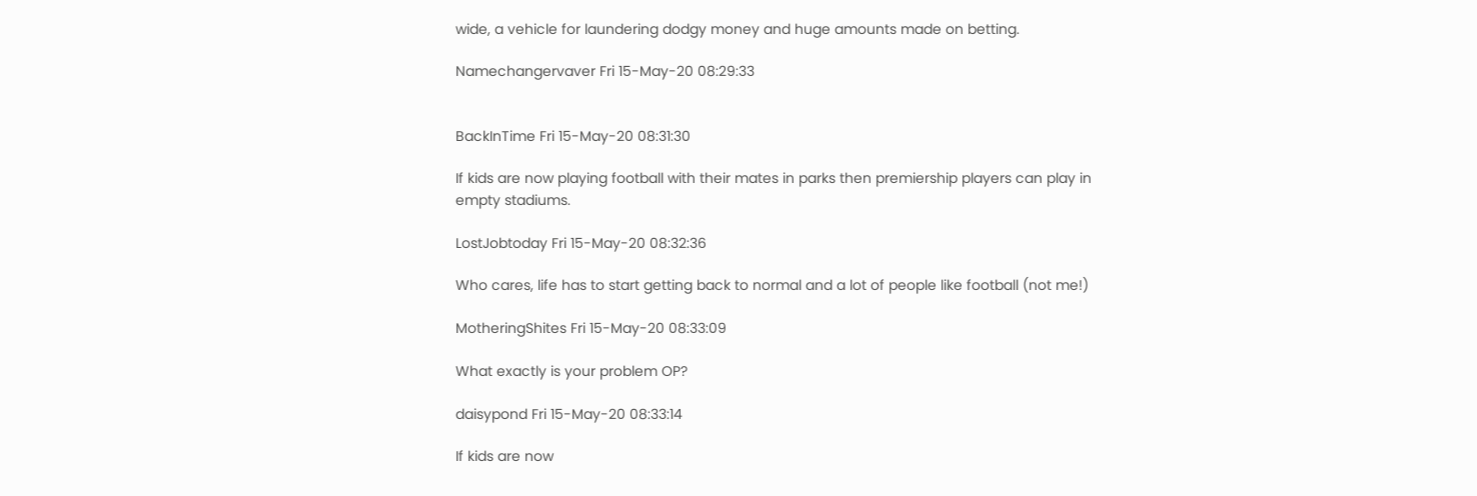wide, a vehicle for laundering dodgy money and huge amounts made on betting.

Namechangervaver Fri 15-May-20 08:29:33


BackInTime Fri 15-May-20 08:31:30

If kids are now playing football with their mates in parks then premiership players can play in empty stadiums.

LostJobtoday Fri 15-May-20 08:32:36

Who cares, life has to start getting back to normal and a lot of people like football (not me!)

MotheringShites Fri 15-May-20 08:33:09

What exactly is your problem OP?

daisypond Fri 15-May-20 08:33:14

If kids are now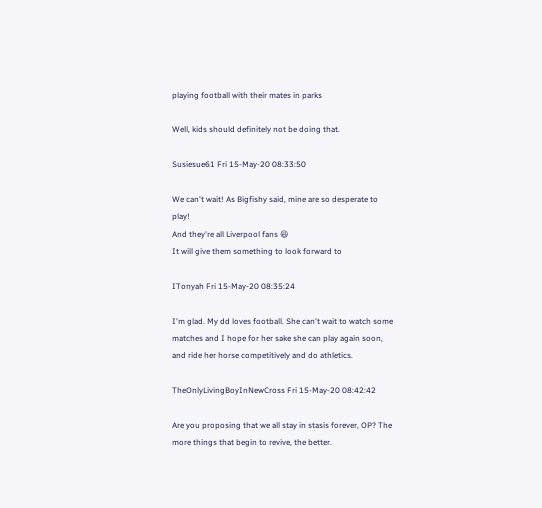playing football with their mates in parks

Well, kids should definitely not be doing that.

Susiesue61 Fri 15-May-20 08:33:50

We can't wait! As Bigfishy said, mine are so desperate to play!
And they're all Liverpool fans 😆
It will give them something to look forward to

ITonyah Fri 15-May-20 08:35:24

I'm glad. My dd loves football. She can't wait to watch some matches and I hope for her sake she can play again soon, and ride her horse competitively and do athletics.

TheOnlyLivingBoyInNewCross Fri 15-May-20 08:42:42

Are you proposing that we all stay in stasis forever, OP? The more things that begin to revive, the better.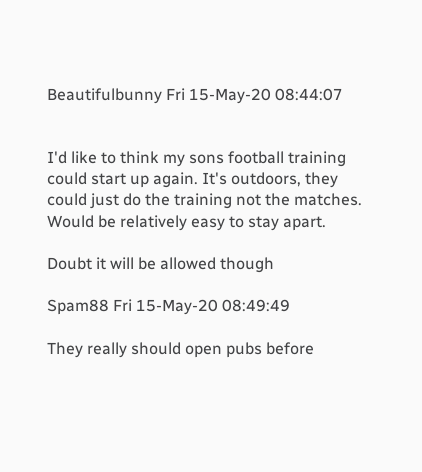Beautifulbunny Fri 15-May-20 08:44:07


I'd like to think my sons football training could start up again. It's outdoors, they could just do the training not the matches. Would be relatively easy to stay apart.

Doubt it will be allowed though

Spam88 Fri 15-May-20 08:49:49

They really should open pubs before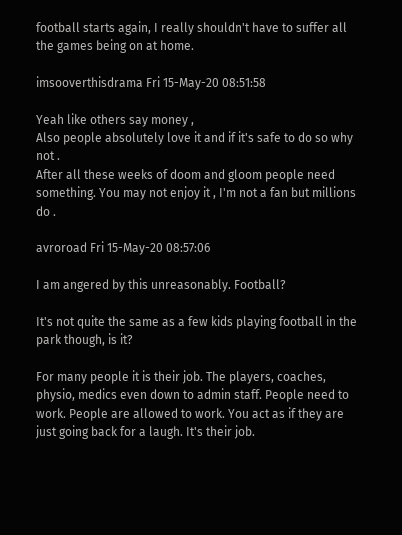football starts again, I really shouldn't have to suffer all the games being on at home.

imsooverthisdrama Fri 15-May-20 08:51:58

Yeah like others say money ,
Also people absolutely love it and if it's safe to do so why not .
After all these weeks of doom and gloom people need something. You may not enjoy it , I'm not a fan but millions do .

avroroad Fri 15-May-20 08:57:06

I am angered by this unreasonably. Football?

It's not quite the same as a few kids playing football in the park though, is it?

For many people it is their job. The players, coaches, physio, medics even down to admin staff. People need to work. People are allowed to work. You act as if they are just going back for a laugh. It's their job.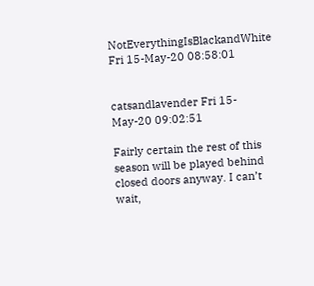NotEverythingIsBlackandWhite Fri 15-May-20 08:58:01


catsandlavender Fri 15-May-20 09:02:51

Fairly certain the rest of this season will be played behind closed doors anyway. I can’t wait,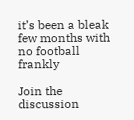it’s been a bleak few months with no football frankly

Join the discussion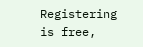Registering is free,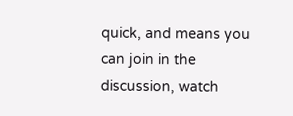quick, and means you can join in the discussion, watch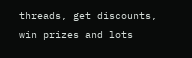threads, get discounts, win prizes and lots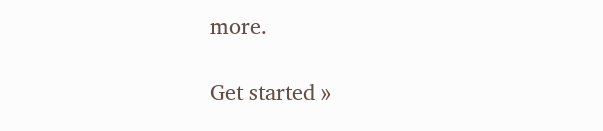more.

Get started »